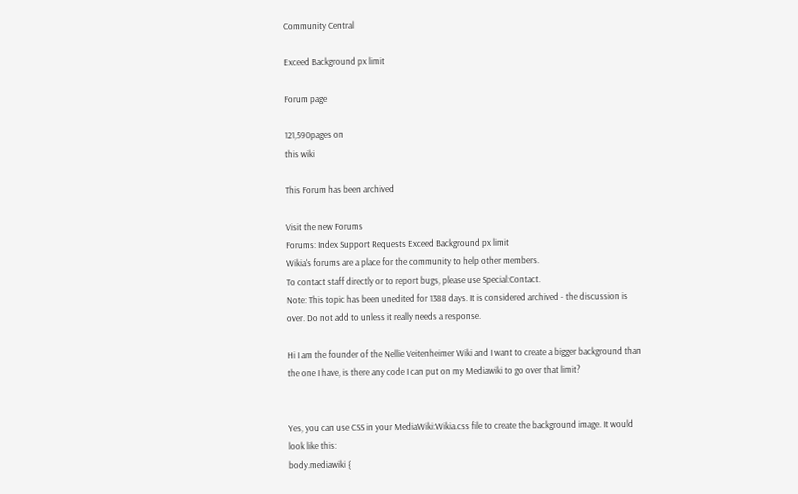Community Central

Exceed Background px limit

Forum page

121,590pages on
this wiki

This Forum has been archived

Visit the new Forums
Forums: Index Support Requests Exceed Background px limit
Wikia's forums are a place for the community to help other members.
To contact staff directly or to report bugs, please use Special:Contact.
Note: This topic has been unedited for 1388 days. It is considered archived - the discussion is over. Do not add to unless it really needs a response.

Hi I am the founder of the Nellie Veitenheimer Wiki and I want to create a bigger background than the one I have, is there any code I can put on my Mediawiki to go over that limit?


Yes, you can use CSS in your MediaWiki:Wikia.css file to create the background image. It would look like this:
body.mediawiki {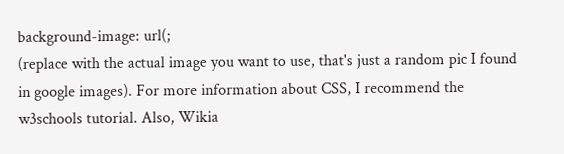background-image: url(;
(replace with the actual image you want to use, that's just a random pic I found in google images). For more information about CSS, I recommend the w3schools tutorial. Also, Wikia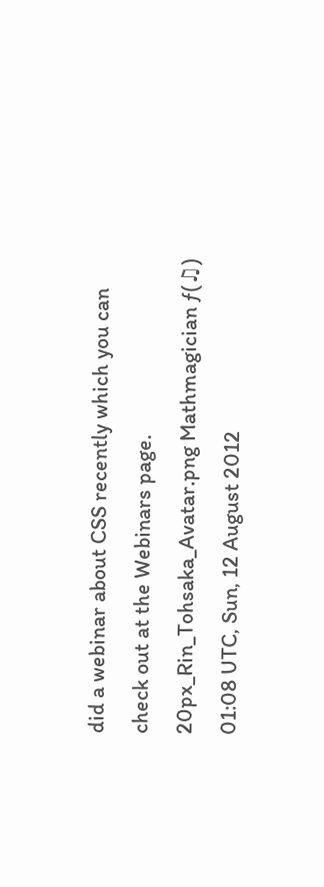did a webinar about CSS recently which you can check out at the Webinars page. 20px_Rin_Tohsaka_Avatar.png Mathmagician ƒ(♫) 01:08 UTC, Sun, 12 August 2012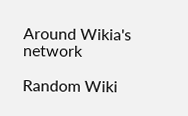Around Wikia's network

Random Wiki